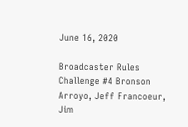June 16, 2020

Broadcaster Rules Challenge #4 Bronson Arroyo, Jeff Francoeur, Jim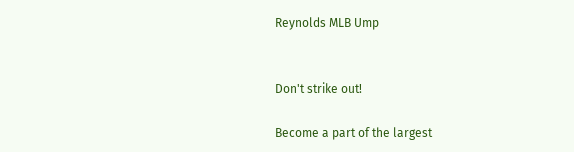Reynolds MLB Ump


Don't strike out!

Become a part of the largest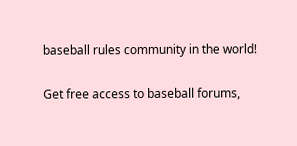baseball rules community in the world!

Get free access to baseball forums,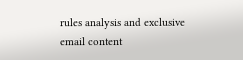rules analysis and exclusive email content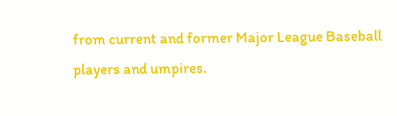from current and former Major League Baseball players and umpires.